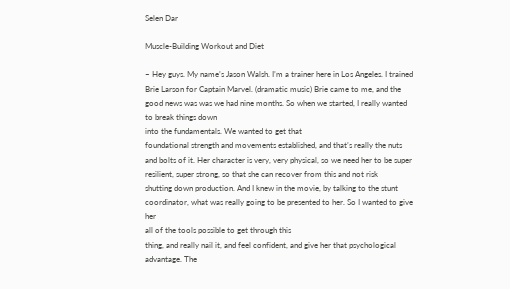Selen Dar

Muscle-Building Workout and Diet

– Hey guys. My name’s Jason Walsh. I’m a trainer here in Los Angeles. I trained Brie Larson for Captain Marvel. (dramatic music) Brie came to me, and the good news was was we had nine months. So when we started, I really wanted to break things down
into the fundamentals. We wanted to get that
foundational strength and movements established, and that’s really the nuts and bolts of it. Her character is very, very physical, so we need her to be super resilient, super strong, so that she can recover from this and not risk
shutting down production. And I knew in the movie, by talking to the stunt coordinator, what was really going to be presented to her. So I wanted to give her
all of the tools possible to get through this
thing, and really nail it, and feel confident, and give her that psychological advantage. The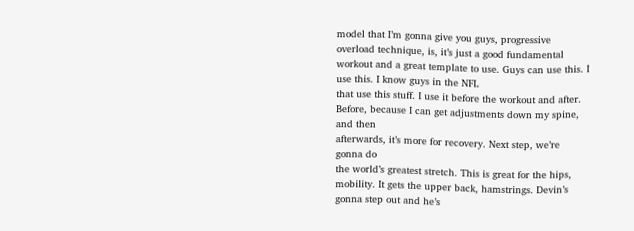model that I’m gonna give you guys, progressive overload technique, is, it’s just a good fundamental workout and a great template to use. Guys can use this. I use this. I know guys in the NFL
that use this stuff. I use it before the workout and after. Before, because I can get adjustments down my spine, and then
afterwards, it’s more for recovery. Next step, we’re gonna do
the world’s greatest stretch. This is great for the hips, mobility. It gets the upper back, hamstrings. Devin’s gonna step out and he’s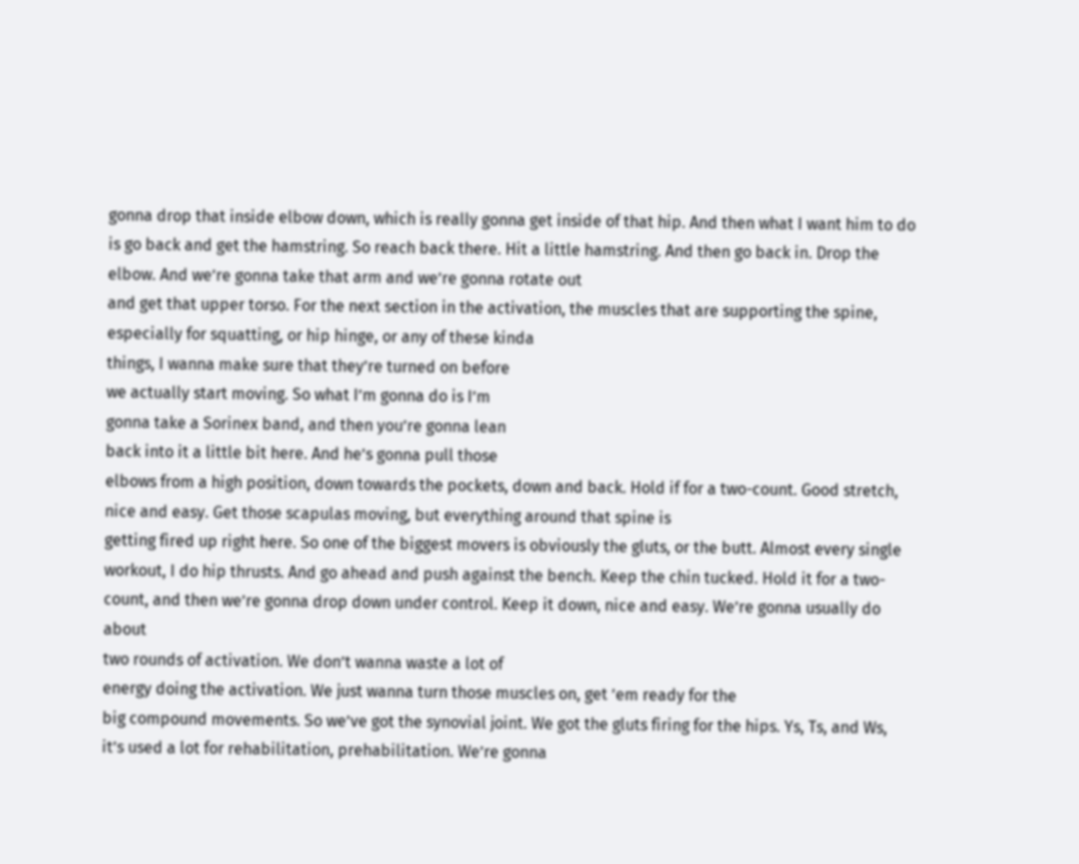gonna drop that inside elbow down, which is really gonna get inside of that hip. And then what I want him to do is go back and get the hamstring. So reach back there. Hit a little hamstring. And then go back in. Drop the elbow. And we’re gonna take that arm and we’re gonna rotate out
and get that upper torso. For the next section in the activation, the muscles that are supporting the spine, especially for squatting, or hip hinge, or any of these kinda
things, I wanna make sure that they’re turned on before
we actually start moving. So what I’m gonna do is I’m
gonna take a Sorinex band, and then you’re gonna lean
back into it a little bit here. And he’s gonna pull those
elbows from a high position, down towards the pockets, down and back. Hold if for a two-count. Good stretch, nice and easy. Get those scapulas moving, but everything around that spine is
getting fired up right here. So one of the biggest movers is obviously the gluts, or the butt. Almost every single
workout, I do hip thrusts. And go ahead and push against the bench. Keep the chin tucked. Hold it for a two-count, and then we’re gonna drop down under control. Keep it down, nice and easy. We’re gonna usually do about
two rounds of activation. We don’t wanna waste a lot of
energy doing the activation. We just wanna turn those muscles on, get ’em ready for the
big compound movements. So we’ve got the synovial joint. We got the gluts firing for the hips. Ys, Ts, and Ws, it’s used a lot for rehabilitation, prehabilitation. We’re gonna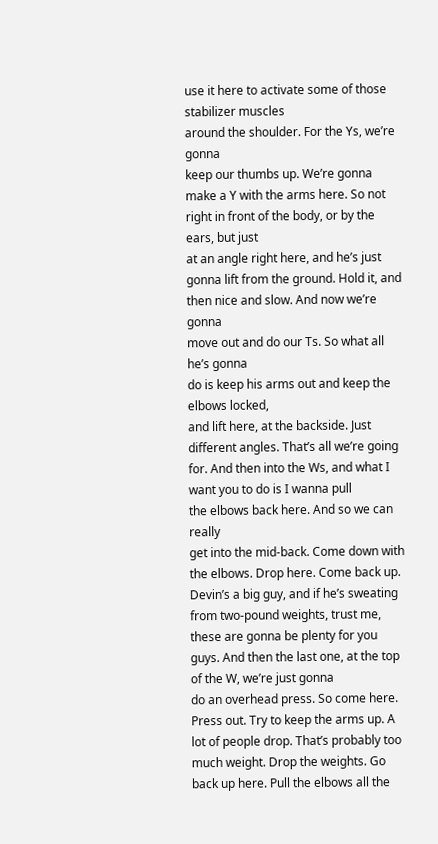use it here to activate some of those stabilizer muscles
around the shoulder. For the Ys, we’re gonna
keep our thumbs up. We’re gonna make a Y with the arms here. So not right in front of the body, or by the ears, but just
at an angle right here, and he’s just gonna lift from the ground. Hold it, and then nice and slow. And now we’re gonna
move out and do our Ts. So what all he’s gonna
do is keep his arms out and keep the elbows locked,
and lift here, at the backside. Just different angles. That’s all we’re going for. And then into the Ws, and what I want you to do is I wanna pull
the elbows back here. And so we can really
get into the mid-back. Come down with the elbows. Drop here. Come back up. Devin’s a big guy, and if he’s sweating from two-pound weights, trust me, these are gonna be plenty for you guys. And then the last one, at the top of the W, we’re just gonna
do an overhead press. So come here. Press out. Try to keep the arms up. A lot of people drop. That’s probably too much weight. Drop the weights. Go back up here. Pull the elbows all the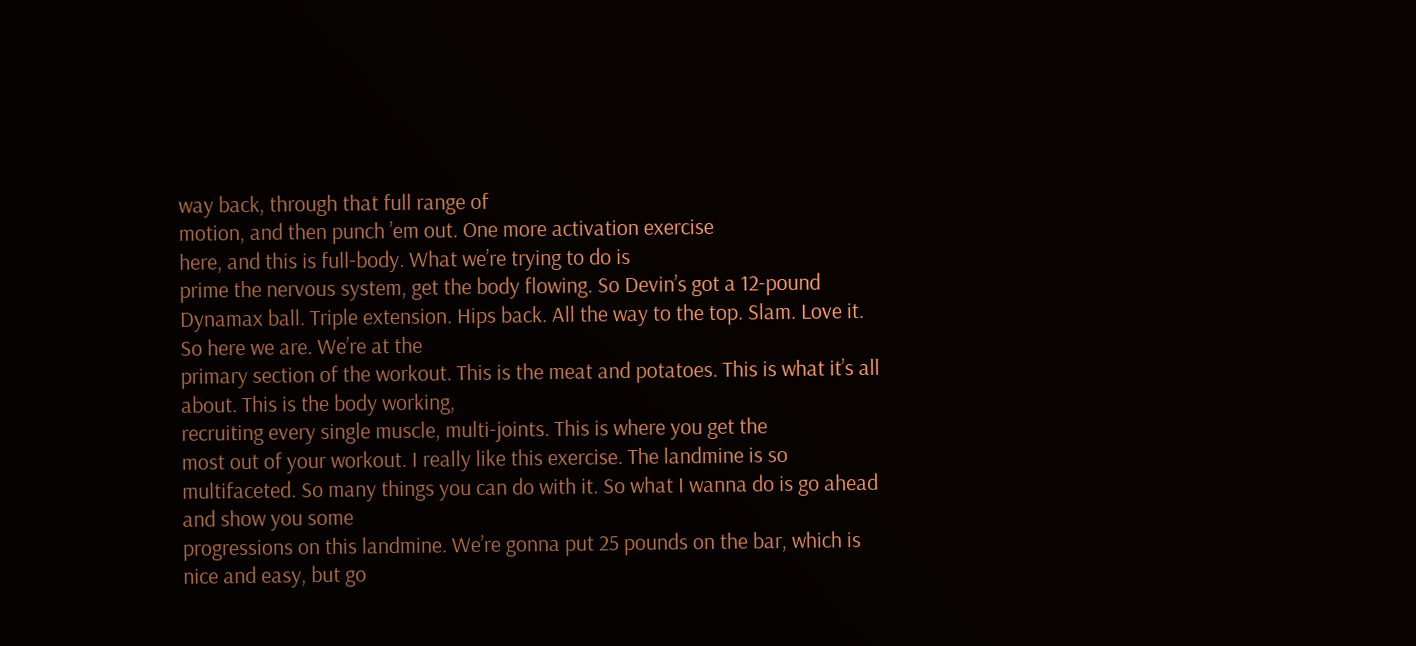way back, through that full range of
motion, and then punch ’em out. One more activation exercise
here, and this is full-body. What we’re trying to do is
prime the nervous system, get the body flowing. So Devin’s got a 12-pound Dynamax ball. Triple extension. Hips back. All the way to the top. Slam. Love it. So here we are. We’re at the
primary section of the workout. This is the meat and potatoes. This is what it’s all about. This is the body working,
recruiting every single muscle, multi-joints. This is where you get the
most out of your workout. I really like this exercise. The landmine is so multifaceted. So many things you can do with it. So what I wanna do is go ahead and show you some
progressions on this landmine. We’re gonna put 25 pounds on the bar, which is nice and easy, but go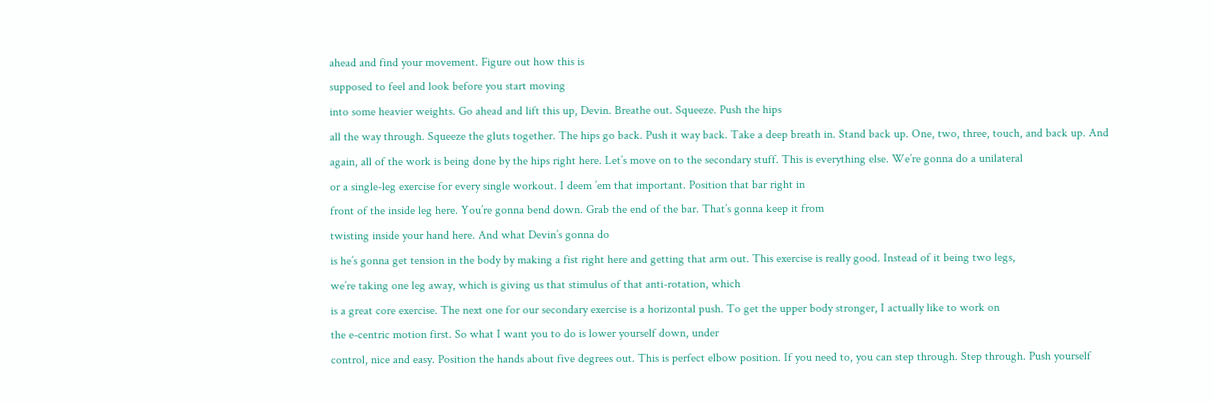ahead and find your movement. Figure out how this is
supposed to feel and look before you start moving
into some heavier weights. Go ahead and lift this up, Devin. Breathe out. Squeeze. Push the hips
all the way through. Squeeze the gluts together. The hips go back. Push it way back. Take a deep breath in. Stand back up. One, two, three, touch, and back up. And again, all of the work is being done by the hips right here. Let’s move on to the secondary stuff. This is everything else. We’re gonna do a unilateral
or a single-leg exercise for every single workout. I deem ’em that important. Position that bar right in
front of the inside leg here. You’re gonna bend down. Grab the end of the bar. That’s gonna keep it from
twisting inside your hand here. And what Devin’s gonna do
is he’s gonna get tension in the body by making a fist right here and getting that arm out. This exercise is really good. Instead of it being two legs,
we’re taking one leg away, which is giving us that stimulus of that anti-rotation, which
is a great core exercise. The next one for our secondary exercise is a horizontal push. To get the upper body stronger, I actually like to work on
the e-centric motion first. So what I want you to do is lower yourself down, under
control, nice and easy. Position the hands about five degrees out. This is perfect elbow position. If you need to, you can step through. Step through. Push yourself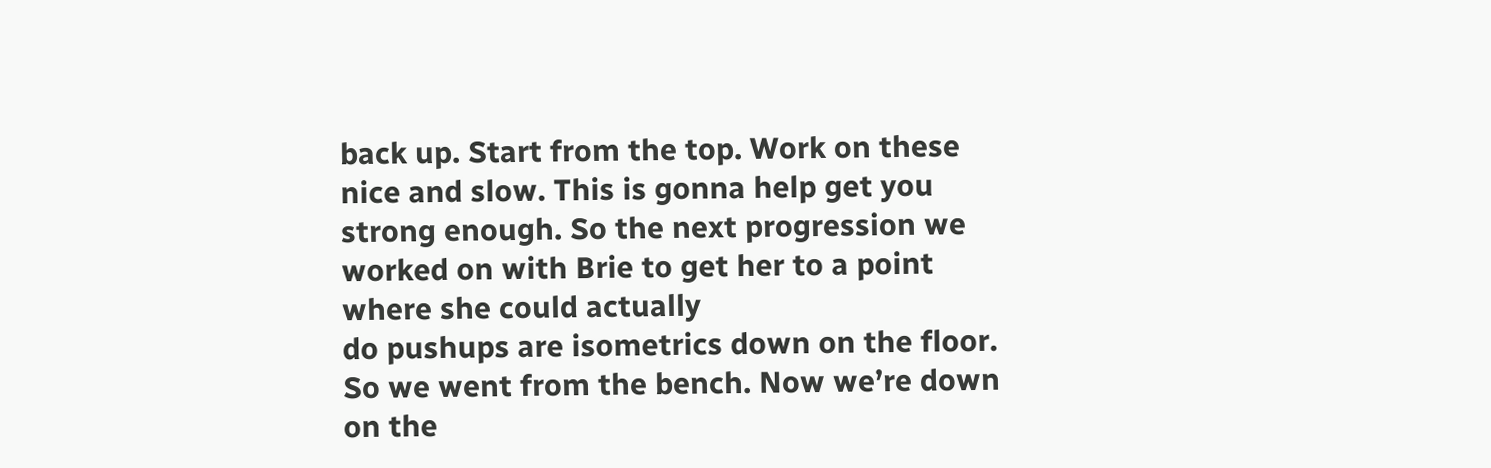back up. Start from the top. Work on these nice and slow. This is gonna help get you strong enough. So the next progression we worked on with Brie to get her to a point where she could actually
do pushups are isometrics down on the floor. So we went from the bench. Now we’re down on the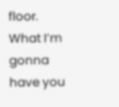floor. What I’m gonna have you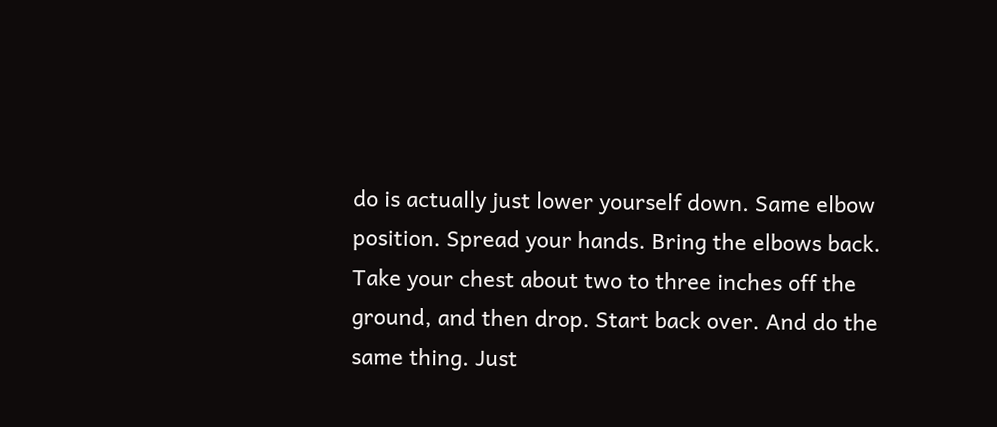do is actually just lower yourself down. Same elbow position. Spread your hands. Bring the elbows back. Take your chest about two to three inches off the ground, and then drop. Start back over. And do the same thing. Just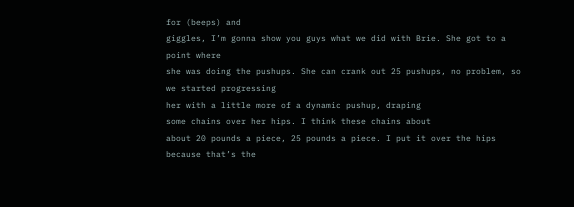for (beeps) and
giggles, I’m gonna show you guys what we did with Brie. She got to a point where
she was doing the pushups. She can crank out 25 pushups, no problem, so we started progressing
her with a little more of a dynamic pushup, draping
some chains over her hips. I think these chains about
about 20 pounds a piece, 25 pounds a piece. I put it over the hips
because that’s the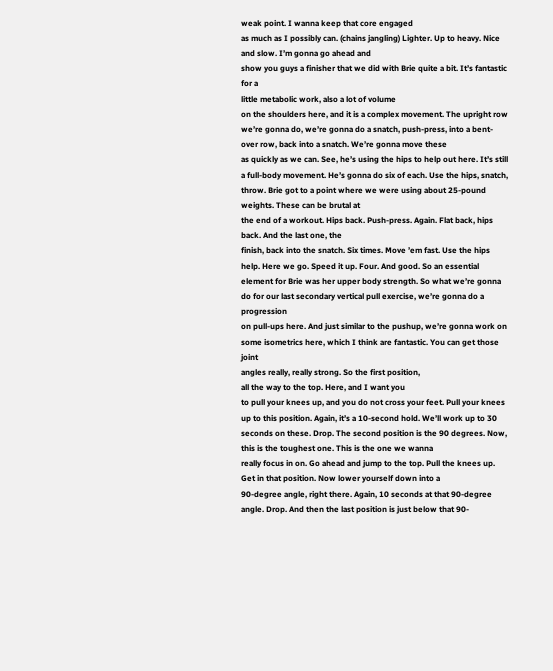weak point. I wanna keep that core engaged
as much as I possibly can. (chains jangling) Lighter. Up to heavy. Nice and slow. I’m gonna go ahead and
show you guys a finisher that we did with Brie quite a bit. It’s fantastic for a
little metabolic work, also a lot of volume
on the shoulders here, and it is a complex movement. The upright row we’re gonna do, we’re gonna do a snatch, push-press, into a bent-over row, back into a snatch. We’re gonna move these
as quickly as we can. See, he’s using the hips to help out here. It’s still a full-body movement. He’s gonna do six of each. Use the hips, snatch, throw. Brie got to a point where we were using about 25-pound weights. These can be brutal at
the end of a workout. Hips back. Push-press. Again. Flat back, hips back. And the last one, the
finish, back into the snatch. Six times. Move ’em fast. Use the hips help. Here we go. Speed it up. Four. And good. So an essential element for Brie was her upper body strength. So what we’re gonna do for our last secondary vertical pull exercise, we’re gonna do a progression
on pull-ups here. And just similar to the pushup, we’re gonna work on some isometrics here, which I think are fantastic. You can get those joint
angles really, really strong. So the first position,
all the way to the top. Here, and I want you
to pull your knees up, and you do not cross your feet. Pull your knees up to this position. Again, it’s a 10-second hold. We’ll work up to 30 seconds on these. Drop. The second position is the 90 degrees. Now, this is the toughest one. This is the one we wanna
really focus in on. Go ahead and jump to the top. Pull the knees up. Get in that position. Now lower yourself down into a
90-degree angle, right there. Again, 10 seconds at that 90-degree angle. Drop. And then the last position is just below that 90-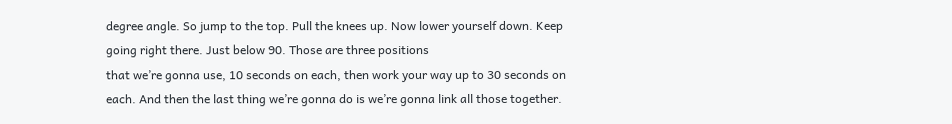degree angle. So jump to the top. Pull the knees up. Now lower yourself down. Keep going right there. Just below 90. Those are three positions
that we’re gonna use, 10 seconds on each, then work your way up to 30 seconds on each. And then the last thing we’re gonna do is we’re gonna link all those together.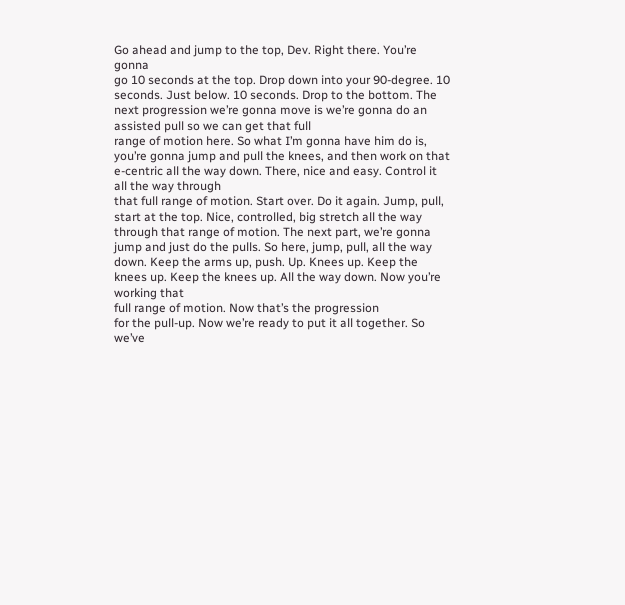Go ahead and jump to the top, Dev. Right there. You’re gonna
go 10 seconds at the top. Drop down into your 90-degree. 10 seconds. Just below. 10 seconds. Drop to the bottom. The next progression we’re gonna move is we’re gonna do an assisted pull so we can get that full
range of motion here. So what I’m gonna have him do is, you’re gonna jump and pull the knees, and then work on that
e-centric all the way down. There, nice and easy. Control it all the way through
that full range of motion. Start over. Do it again. Jump, pull, start at the top. Nice, controlled, big stretch all the way through that range of motion. The next part, we’re gonna
jump and just do the pulls. So here, jump, pull, all the way down. Keep the arms up, push. Up. Knees up. Keep the knees up. Keep the knees up. All the way down. Now you’re working that
full range of motion. Now that’s the progression
for the pull-up. Now we’re ready to put it all together. So we’ve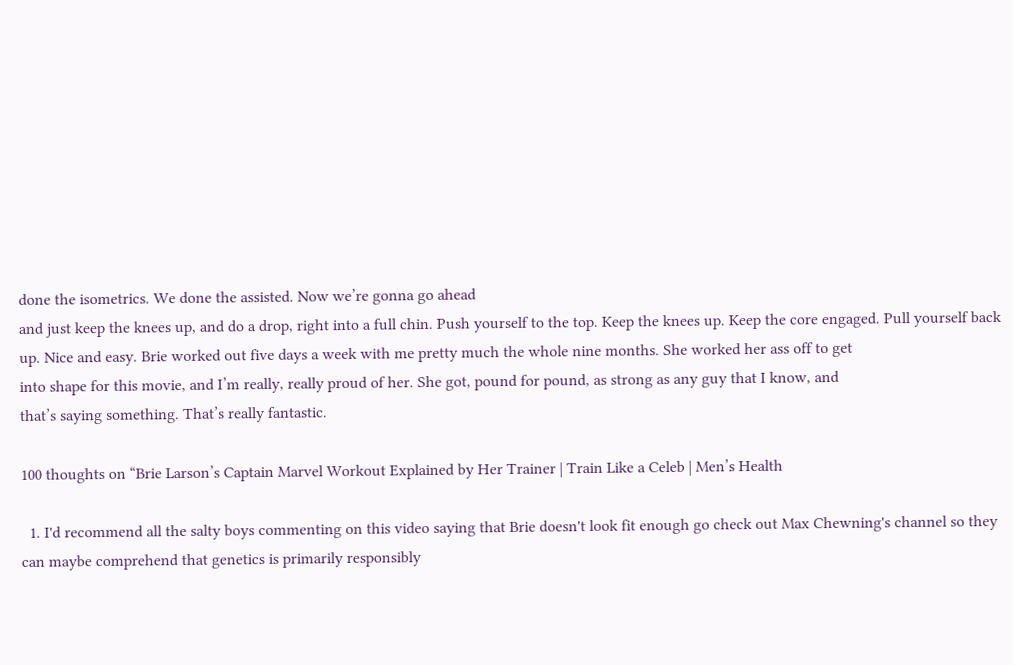done the isometrics. We done the assisted. Now we’re gonna go ahead
and just keep the knees up, and do a drop, right into a full chin. Push yourself to the top. Keep the knees up. Keep the core engaged. Pull yourself back up. Nice and easy. Brie worked out five days a week with me pretty much the whole nine months. She worked her ass off to get
into shape for this movie, and I’m really, really proud of her. She got, pound for pound, as strong as any guy that I know, and
that’s saying something. That’s really fantastic.

100 thoughts on “Brie Larson’s Captain Marvel Workout Explained by Her Trainer | Train Like a Celeb | Men’s Health

  1. I'd recommend all the salty boys commenting on this video saying that Brie doesn't look fit enough go check out Max Chewning's channel so they can maybe comprehend that genetics is primarily responsibly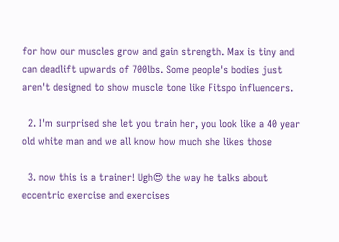for how our muscles grow and gain strength. Max is tiny and can deadlift upwards of 700lbs. Some people's bodies just aren't designed to show muscle tone like Fitspo influencers.

  2. I'm surprised she let you train her, you look like a 40 year old white man and we all know how much she likes those

  3. now this is a trainer! Ugh😍 the way he talks about eccentric exercise and exercises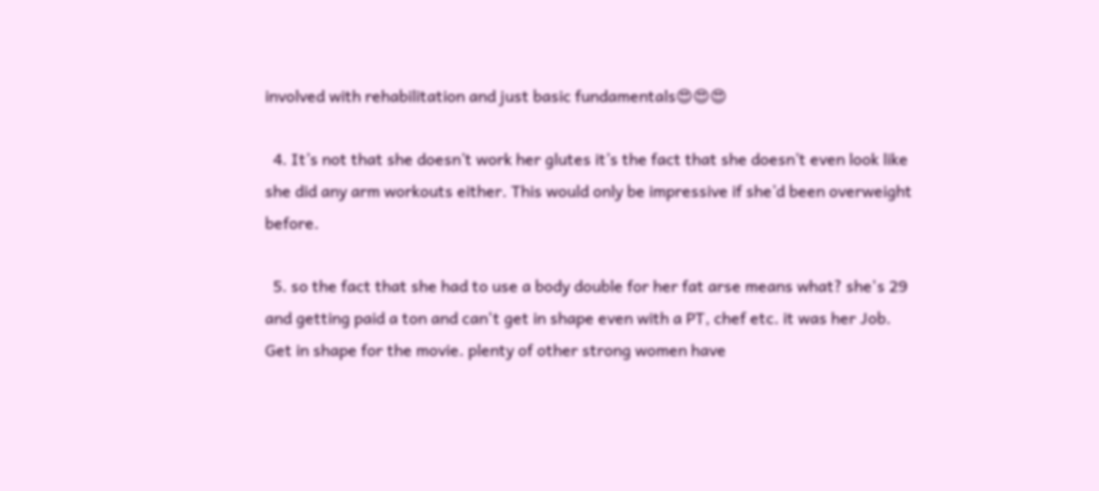involved with rehabilitation and just basic fundamentals😍😍😍

  4. It’s not that she doesn’t work her glutes it’s the fact that she doesn’t even look like she did any arm workouts either. This would only be impressive if she’d been overweight before.

  5. so the fact that she had to use a body double for her fat arse means what? she's 29 and getting paid a ton and can't get in shape even with a PT, chef etc. it was her Job. Get in shape for the movie. plenty of other strong women have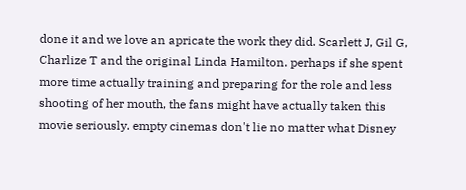done it and we love an apricate the work they did. Scarlett J, Gil G, Charlize T and the original Linda Hamilton. perhaps if she spent more time actually training and preparing for the role and less shooting of her mouth, the fans might have actually taken this movie seriously. empty cinemas don't lie no matter what Disney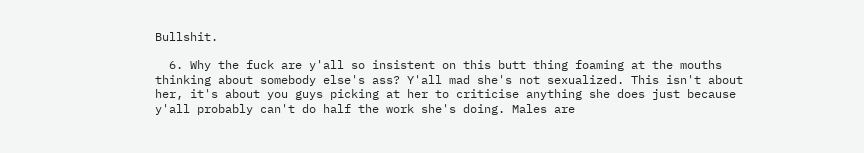Bullshit.

  6. Why the fuck are y'all so insistent on this butt thing foaming at the mouths thinking about somebody else's ass? Y'all mad she's not sexualized. This isn't about her, it's about you guys picking at her to criticise anything she does just because y'all probably can't do half the work she's doing. Males are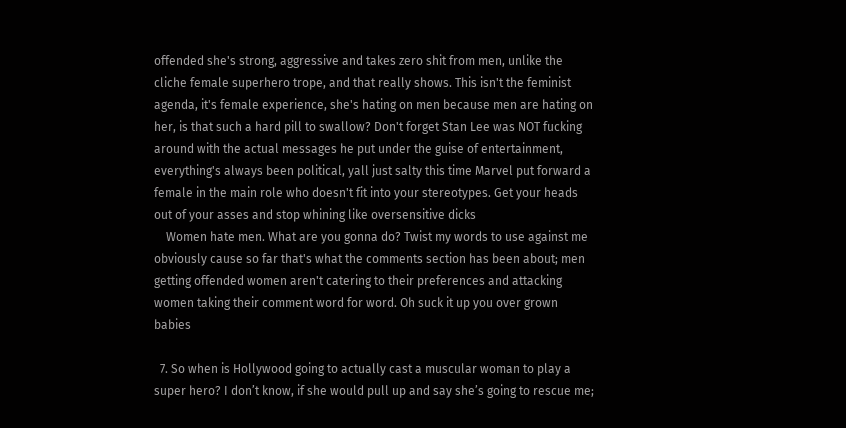offended she's strong, aggressive and takes zero shit from men, unlike the cliche female superhero trope, and that really shows. This isn't the feminist agenda, it's female experience, she's hating on men because men are hating on her, is that such a hard pill to swallow? Don't forget Stan Lee was NOT fucking around with the actual messages he put under the guise of entertainment, everything's always been political, yall just salty this time Marvel put forward a female in the main role who doesn't fit into your stereotypes. Get your heads out of your asses and stop whining like oversensitive dicks
    Women hate men. What are you gonna do? Twist my words to use against me obviously cause so far that's what the comments section has been about; men getting offended women aren't catering to their preferences and attacking women taking their comment word for word. Oh suck it up you over grown babies

  7. So when is Hollywood going to actually cast a muscular woman to play a super hero? I don’t know, if she would pull up and say she’s going to rescue me;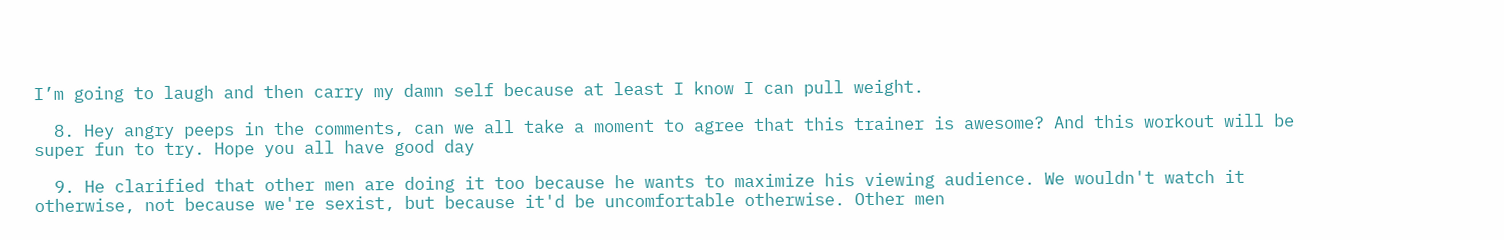I’m going to laugh and then carry my damn self because at least I know I can pull weight.

  8. Hey angry peeps in the comments, can we all take a moment to agree that this trainer is awesome? And this workout will be super fun to try. Hope you all have good day

  9. He clarified that other men are doing it too because he wants to maximize his viewing audience. We wouldn't watch it otherwise, not because we're sexist, but because it'd be uncomfortable otherwise. Other men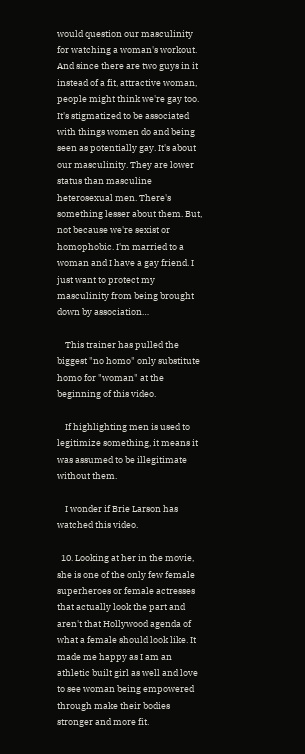would question our masculinity for watching a woman's workout. And since there are two guys in it instead of a fit, attractive woman, people might think we're gay too. It's stigmatized to be associated with things women do and being seen as potentially gay. It's about our masculinity. They are lower status than masculine heterosexual men. There's something lesser about them. But, not because we're sexist or homophobic. I'm married to a woman and I have a gay friend. I just want to protect my masculinity from being brought down by association…

    This trainer has pulled the biggest "no homo" only substitute homo for "woman" at the beginning of this video.

    If highlighting men is used to legitimize something, it means it was assumed to be illegitimate without them.

    I wonder if Brie Larson has watched this video.

  10. Looking at her in the movie, she is one of the only few female superheroes or female actresses that actually look the part and aren't that Hollywood agenda of what a female should look like. It made me happy as I am an athletic built girl as well and love to see woman being empowered through make their bodies stronger and more fit.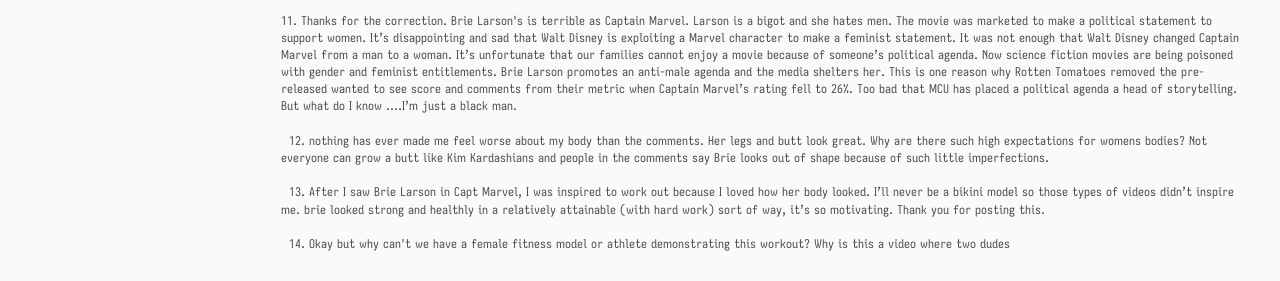11. Thanks for the correction. Brie Larson's is terrible as Captain Marvel. Larson is a bigot and she hates men. The movie was marketed to make a political statement to support women. It’s disappointing and sad that Walt Disney is exploiting a Marvel character to make a feminist statement. It was not enough that Walt Disney changed Captain Marvel from a man to a woman. It’s unfortunate that our families cannot enjoy a movie because of someone’s political agenda. Now science fiction movies are being poisoned with gender and feminist entitlements. Brie Larson promotes an anti-male agenda and the media shelters her. This is one reason why Rotten Tomatoes removed the pre-released wanted to see score and comments from their metric when Captain Marvel’s rating fell to 26%. Too bad that MCU has placed a political agenda a head of storytelling. But what do I know ….I’m just a black man.

  12. nothing has ever made me feel worse about my body than the comments. Her legs and butt look great. Why are there such high expectations for womens bodies? Not everyone can grow a butt like Kim Kardashians and people in the comments say Brie looks out of shape because of such little imperfections.

  13. After I saw Brie Larson in Capt Marvel, I was inspired to work out because I loved how her body looked. I’ll never be a bikini model so those types of videos didn’t inspire me. brie looked strong and healthly in a relatively attainable (with hard work) sort of way, it’s so motivating. Thank you for posting this.

  14. Okay but why can't we have a female fitness model or athlete demonstrating this workout? Why is this a video where two dudes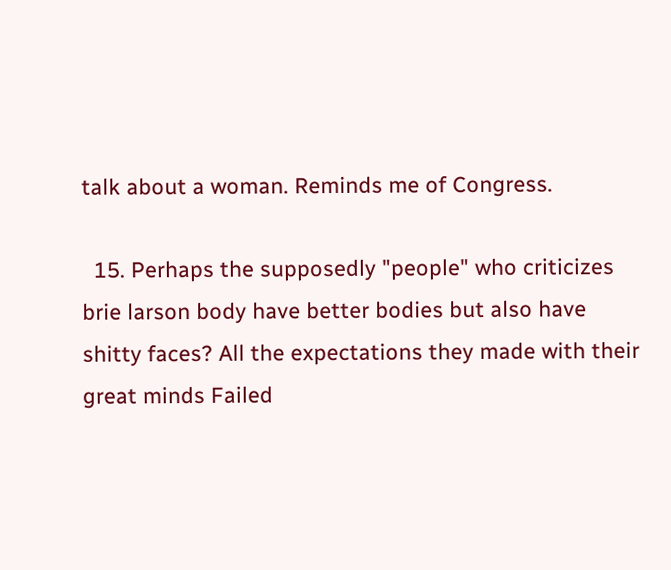talk about a woman. Reminds me of Congress.

  15. Perhaps the supposedly "people" who criticizes brie larson body have better bodies but also have shitty faces? All the expectations they made with their great minds Failed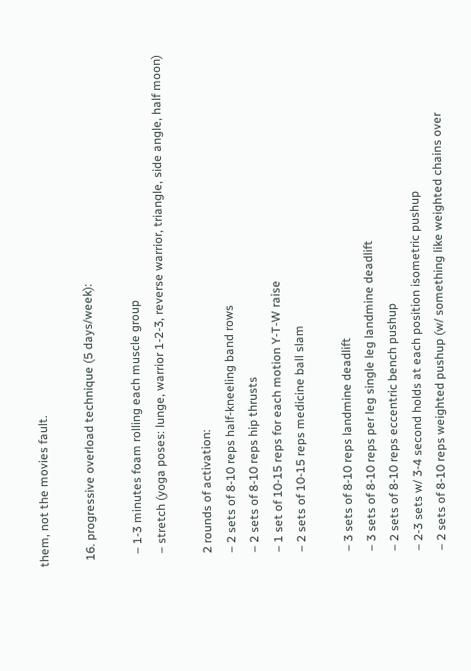them, not the movies fault.

  16. progressive overload technique (5 days/week):

    – 1-3 minutes foam rolling each muscle group
    – stretch (yoga poses: lunge, warrior 1-2-3, reverse warrior, triangle, side angle, half moon)

    2 rounds of activation:
    – 2 sets of 8-10 reps half-kneeling band rows
    – 2 sets of 8-10 reps hip thrusts
    – 1 set of 10-15 reps for each motion Y-T-W raise
    – 2 sets of 10-15 reps medicine ball slam

    – 3 sets of 8-10 reps landmine deadlift
    – 3 sets of 8-10 reps per leg single leg landmine deadlift
    – 2 sets of 8-10 reps eccentric bench pushup
    – 2-3 sets w/ 3-4 second holds at each position isometric pushup
    – 2 sets of 8-10 reps weighted pushup (w/ something like weighted chains over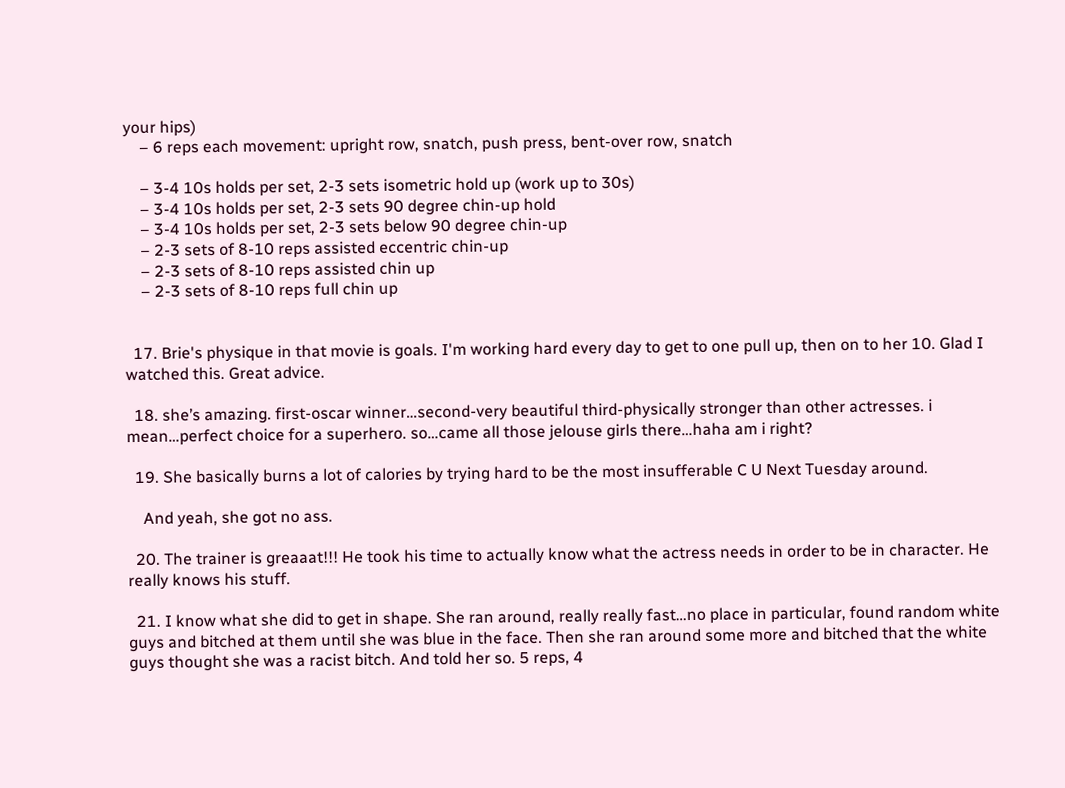your hips)
    – 6 reps each movement: upright row, snatch, push press, bent-over row, snatch

    – 3-4 10s holds per set, 2-3 sets isometric hold up (work up to 30s)
    – 3-4 10s holds per set, 2-3 sets 90 degree chin-up hold
    – 3-4 10s holds per set, 2-3 sets below 90 degree chin-up
    – 2-3 sets of 8-10 reps assisted eccentric chin-up
    – 2-3 sets of 8-10 reps assisted chin up
    – 2-3 sets of 8-10 reps full chin up


  17. Brie's physique in that movie is goals. I'm working hard every day to get to one pull up, then on to her 10. Glad I watched this. Great advice.

  18. she’s amazing. first-oscar winner…second-very beautiful third-physically stronger than other actresses. i mean…perfect choice for a superhero. so…came all those jelouse girls there…haha am i right?

  19. She basically burns a lot of calories by trying hard to be the most insufferable C U Next Tuesday around.

    And yeah, she got no ass.

  20. The trainer is greaaat!!! He took his time to actually know what the actress needs in order to be in character. He really knows his stuff.

  21. I know what she did to get in shape. She ran around, really really fast…no place in particular, found random white guys and bitched at them until she was blue in the face. Then she ran around some more and bitched that the white guys thought she was a racist bitch. And told her so. 5 reps, 4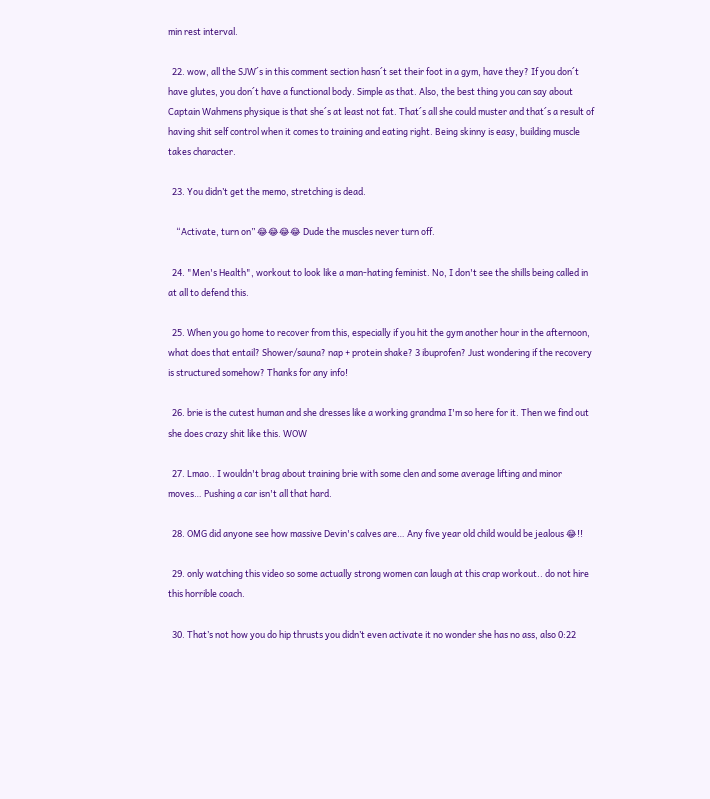min rest interval.

  22. wow, all the SJW´s in this comment section hasn´t set their foot in a gym, have they? If you don´t have glutes, you don´t have a functional body. Simple as that. Also, the best thing you can say about Captain Wahmens physique is that she´s at least not fat. That´s all she could muster and that´s a result of having shit self control when it comes to training and eating right. Being skinny is easy, building muscle takes character.

  23. You didn’t get the memo, stretching is dead.

    “Activate, turn on” 😂😂😂😂 Dude the muscles never turn off.

  24. "Men's Health", workout to look like a man-hating feminist. No, I don't see the shills being called in at all to defend this.

  25. When you go home to recover from this, especially if you hit the gym another hour in the afternoon, what does that entail? Shower/sauna? nap + protein shake? 3 ibuprofen? Just wondering if the recovery is structured somehow? Thanks for any info!

  26. brie is the cutest human and she dresses like a working grandma I'm so here for it. Then we find out she does crazy shit like this. WOW

  27. Lmao.. I wouldn't brag about training brie with some clen and some average lifting and minor moves… Pushing a car isn't all that hard.

  28. OMG did anyone see how massive Devin's calves are… Any five year old child would be jealous 😂!!

  29. only watching this video so some actually strong women can laugh at this crap workout.. do not hire this horrible coach.

  30. That’s not how you do hip thrusts you didn’t even activate it no wonder she has no ass, also 0:22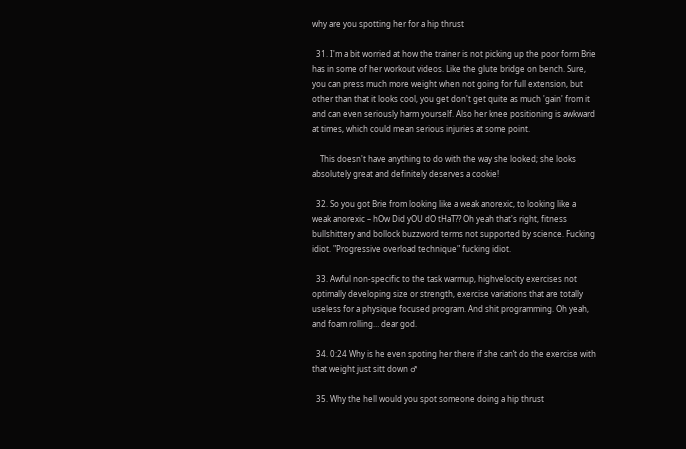why are you spotting her for a hip thrust

  31. I'm a bit worried at how the trainer is not picking up the poor form Brie has in some of her workout videos. Like the glute bridge on bench. Sure, you can press much more weight when not going for full extension, but other than that it looks cool, you get don't get quite as much 'gain' from it and can even seriously harm yourself. Also her knee positioning is awkward at times, which could mean serious injuries at some point.

    This doesn't have anything to do with the way she looked; she looks absolutely great and definitely deserves a cookie!

  32. So you got Brie from looking like a weak anorexic, to looking like a weak anorexic – hOw Did yOU dO tHaT?? Oh yeah that's right, fitness bullshittery and bollock buzzword terms not supported by science. Fucking idiot. "Progressive overload technique" fucking idiot.

  33. Awful non-specific to the task warmup, highvelocity exercises not optimally developing size or strength, exercise variations that are totally useless for a physique focused program. And shit programming. Oh yeah, and foam rolling… dear god.

  34. 0:24 Why is he even spoting her there if she can’t do the exercise with that weight just sitt down ♂

  35. Why the hell would you spot someone doing a hip thrust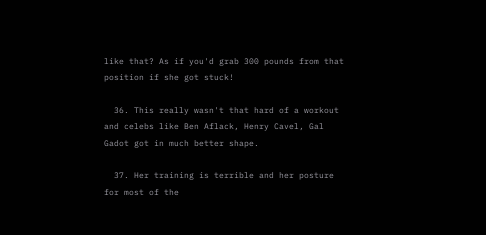like that? As if you'd grab 300 pounds from that position if she got stuck!

  36. This really wasn't that hard of a workout and celebs like Ben Aflack, Henry Cavel, Gal Gadot got in much better shape.

  37. Her training is terrible and her posture for most of the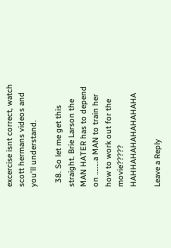excercise isnt correct, watch scott hermans videos and you'll understand.

  38. So let me get this straight. Brie Larson the MAN HATER has to depend on ……..a MAN to train her how to work out for the movie????? HAHHAHAHAHAHAHAHA

Leave a Reply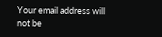Your email address will not be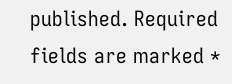published. Required fields are marked *